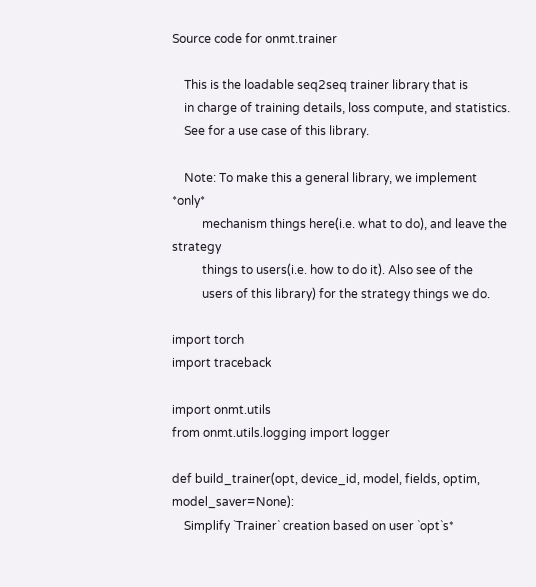Source code for onmt.trainer

    This is the loadable seq2seq trainer library that is
    in charge of training details, loss compute, and statistics.
    See for a use case of this library.

    Note: To make this a general library, we implement *only*
          mechanism things here(i.e. what to do), and leave the strategy
          things to users(i.e. how to do it). Also see of the
          users of this library) for the strategy things we do.

import torch
import traceback

import onmt.utils
from onmt.utils.logging import logger

def build_trainer(opt, device_id, model, fields, optim, model_saver=None):
    Simplify `Trainer` creation based on user `opt`s*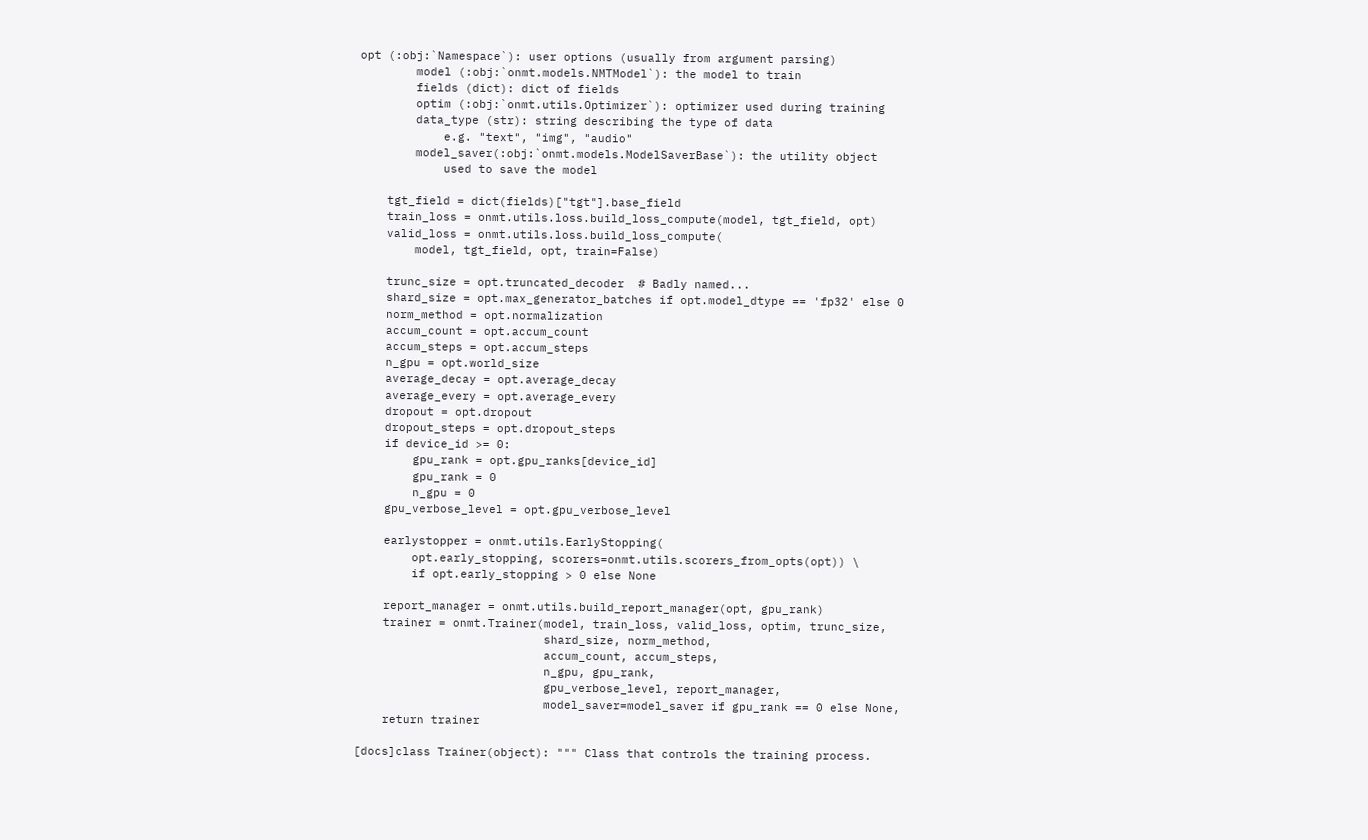opt (:obj:`Namespace`): user options (usually from argument parsing)
        model (:obj:`onmt.models.NMTModel`): the model to train
        fields (dict): dict of fields
        optim (:obj:`onmt.utils.Optimizer`): optimizer used during training
        data_type (str): string describing the type of data
            e.g. "text", "img", "audio"
        model_saver(:obj:`onmt.models.ModelSaverBase`): the utility object
            used to save the model

    tgt_field = dict(fields)["tgt"].base_field
    train_loss = onmt.utils.loss.build_loss_compute(model, tgt_field, opt)
    valid_loss = onmt.utils.loss.build_loss_compute(
        model, tgt_field, opt, train=False)

    trunc_size = opt.truncated_decoder  # Badly named...
    shard_size = opt.max_generator_batches if opt.model_dtype == 'fp32' else 0
    norm_method = opt.normalization
    accum_count = opt.accum_count
    accum_steps = opt.accum_steps
    n_gpu = opt.world_size
    average_decay = opt.average_decay
    average_every = opt.average_every
    dropout = opt.dropout
    dropout_steps = opt.dropout_steps
    if device_id >= 0:
        gpu_rank = opt.gpu_ranks[device_id]
        gpu_rank = 0
        n_gpu = 0
    gpu_verbose_level = opt.gpu_verbose_level

    earlystopper = onmt.utils.EarlyStopping(
        opt.early_stopping, scorers=onmt.utils.scorers_from_opts(opt)) \
        if opt.early_stopping > 0 else None

    report_manager = onmt.utils.build_report_manager(opt, gpu_rank)
    trainer = onmt.Trainer(model, train_loss, valid_loss, optim, trunc_size,
                           shard_size, norm_method,
                           accum_count, accum_steps,
                           n_gpu, gpu_rank,
                           gpu_verbose_level, report_manager,
                           model_saver=model_saver if gpu_rank == 0 else None,
    return trainer

[docs]class Trainer(object): """ Class that controls the training process.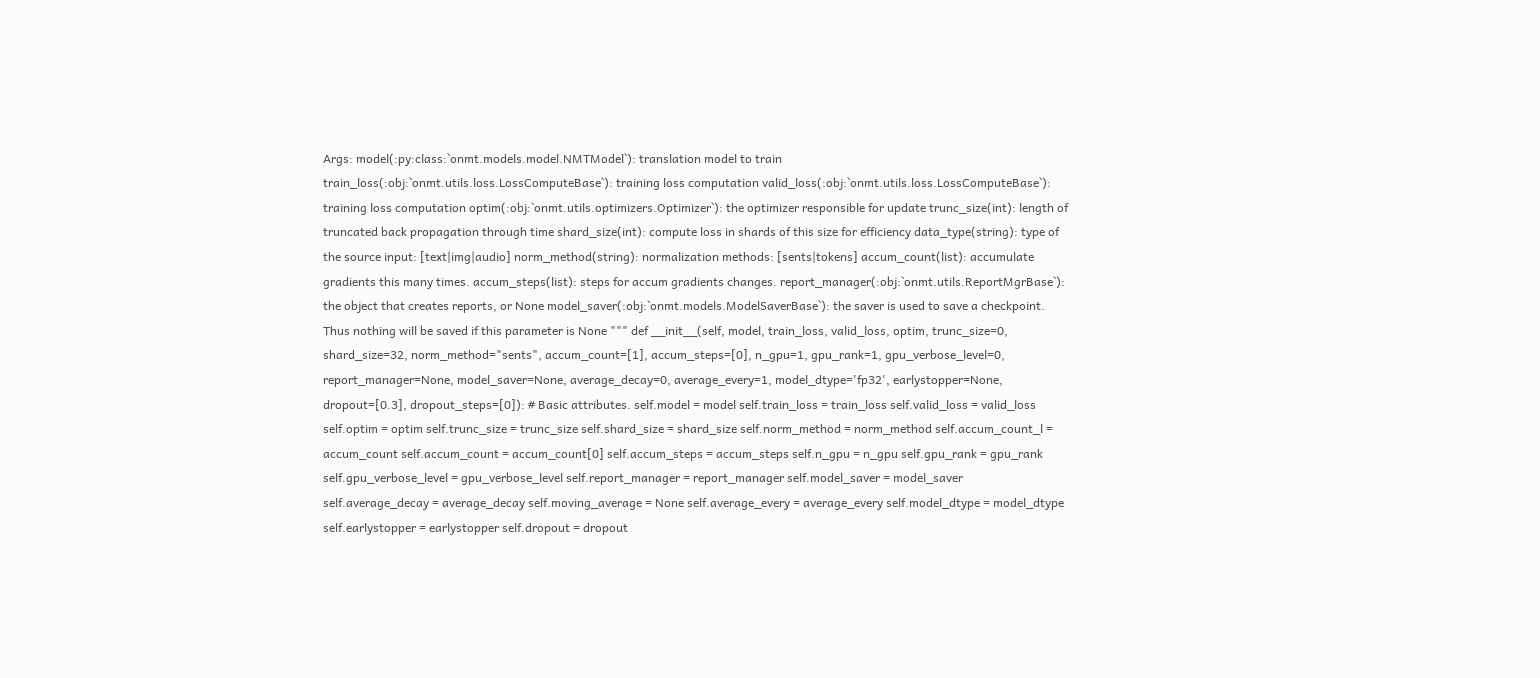Args: model(:py:class:`onmt.models.model.NMTModel`): translation model to train train_loss(:obj:`onmt.utils.loss.LossComputeBase`): training loss computation valid_loss(:obj:`onmt.utils.loss.LossComputeBase`): training loss computation optim(:obj:`onmt.utils.optimizers.Optimizer`): the optimizer responsible for update trunc_size(int): length of truncated back propagation through time shard_size(int): compute loss in shards of this size for efficiency data_type(string): type of the source input: [text|img|audio] norm_method(string): normalization methods: [sents|tokens] accum_count(list): accumulate gradients this many times. accum_steps(list): steps for accum gradients changes. report_manager(:obj:`onmt.utils.ReportMgrBase`): the object that creates reports, or None model_saver(:obj:`onmt.models.ModelSaverBase`): the saver is used to save a checkpoint. Thus nothing will be saved if this parameter is None """ def __init__(self, model, train_loss, valid_loss, optim, trunc_size=0, shard_size=32, norm_method="sents", accum_count=[1], accum_steps=[0], n_gpu=1, gpu_rank=1, gpu_verbose_level=0, report_manager=None, model_saver=None, average_decay=0, average_every=1, model_dtype='fp32', earlystopper=None, dropout=[0.3], dropout_steps=[0]): # Basic attributes. self.model = model self.train_loss = train_loss self.valid_loss = valid_loss self.optim = optim self.trunc_size = trunc_size self.shard_size = shard_size self.norm_method = norm_method self.accum_count_l = accum_count self.accum_count = accum_count[0] self.accum_steps = accum_steps self.n_gpu = n_gpu self.gpu_rank = gpu_rank self.gpu_verbose_level = gpu_verbose_level self.report_manager = report_manager self.model_saver = model_saver self.average_decay = average_decay self.moving_average = None self.average_every = average_every self.model_dtype = model_dtype self.earlystopper = earlystopper self.dropout = dropout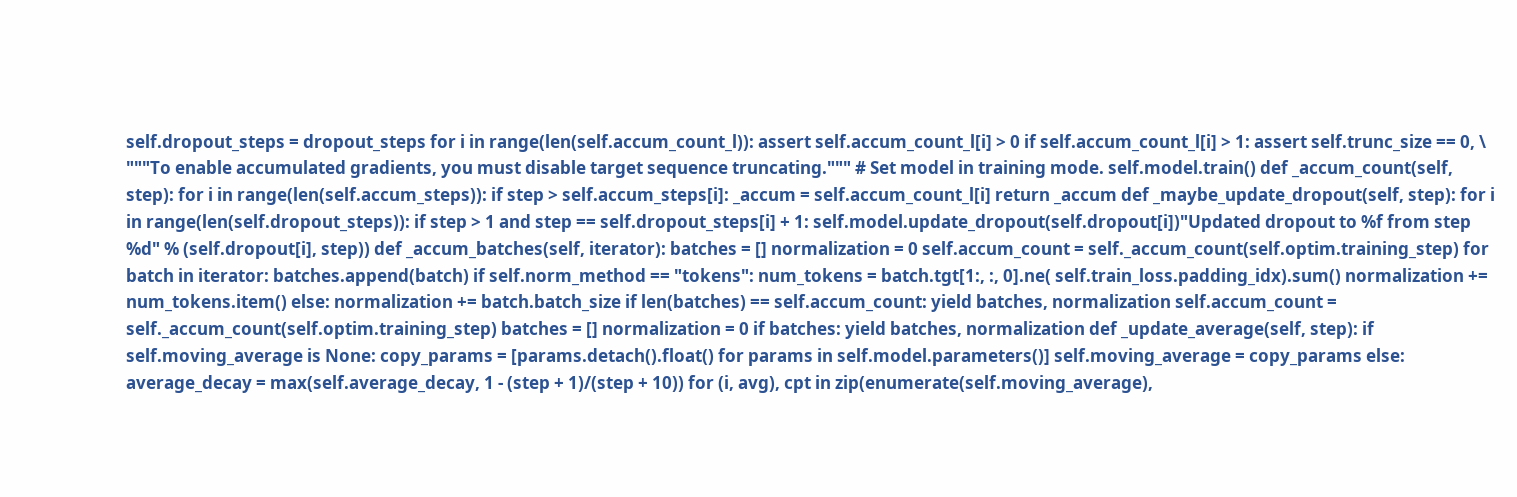self.dropout_steps = dropout_steps for i in range(len(self.accum_count_l)): assert self.accum_count_l[i] > 0 if self.accum_count_l[i] > 1: assert self.trunc_size == 0, \ """To enable accumulated gradients, you must disable target sequence truncating.""" # Set model in training mode. self.model.train() def _accum_count(self, step): for i in range(len(self.accum_steps)): if step > self.accum_steps[i]: _accum = self.accum_count_l[i] return _accum def _maybe_update_dropout(self, step): for i in range(len(self.dropout_steps)): if step > 1 and step == self.dropout_steps[i] + 1: self.model.update_dropout(self.dropout[i])"Updated dropout to %f from step %d" % (self.dropout[i], step)) def _accum_batches(self, iterator): batches = [] normalization = 0 self.accum_count = self._accum_count(self.optim.training_step) for batch in iterator: batches.append(batch) if self.norm_method == "tokens": num_tokens = batch.tgt[1:, :, 0].ne( self.train_loss.padding_idx).sum() normalization += num_tokens.item() else: normalization += batch.batch_size if len(batches) == self.accum_count: yield batches, normalization self.accum_count = self._accum_count(self.optim.training_step) batches = [] normalization = 0 if batches: yield batches, normalization def _update_average(self, step): if self.moving_average is None: copy_params = [params.detach().float() for params in self.model.parameters()] self.moving_average = copy_params else: average_decay = max(self.average_decay, 1 - (step + 1)/(step + 10)) for (i, avg), cpt in zip(enumerate(self.moving_average),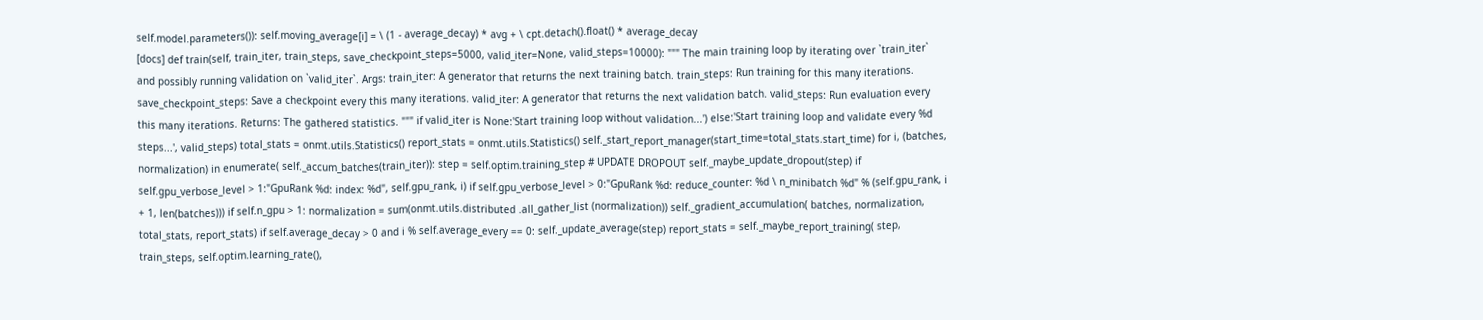self.model.parameters()): self.moving_average[i] = \ (1 - average_decay) * avg + \ cpt.detach().float() * average_decay
[docs] def train(self, train_iter, train_steps, save_checkpoint_steps=5000, valid_iter=None, valid_steps=10000): """ The main training loop by iterating over `train_iter` and possibly running validation on `valid_iter`. Args: train_iter: A generator that returns the next training batch. train_steps: Run training for this many iterations. save_checkpoint_steps: Save a checkpoint every this many iterations. valid_iter: A generator that returns the next validation batch. valid_steps: Run evaluation every this many iterations. Returns: The gathered statistics. """ if valid_iter is None:'Start training loop without validation...') else:'Start training loop and validate every %d steps...', valid_steps) total_stats = onmt.utils.Statistics() report_stats = onmt.utils.Statistics() self._start_report_manager(start_time=total_stats.start_time) for i, (batches, normalization) in enumerate( self._accum_batches(train_iter)): step = self.optim.training_step # UPDATE DROPOUT self._maybe_update_dropout(step) if self.gpu_verbose_level > 1:"GpuRank %d: index: %d", self.gpu_rank, i) if self.gpu_verbose_level > 0:"GpuRank %d: reduce_counter: %d \ n_minibatch %d" % (self.gpu_rank, i + 1, len(batches))) if self.n_gpu > 1: normalization = sum(onmt.utils.distributed .all_gather_list (normalization)) self._gradient_accumulation( batches, normalization, total_stats, report_stats) if self.average_decay > 0 and i % self.average_every == 0: self._update_average(step) report_stats = self._maybe_report_training( step, train_steps, self.optim.learning_rate(),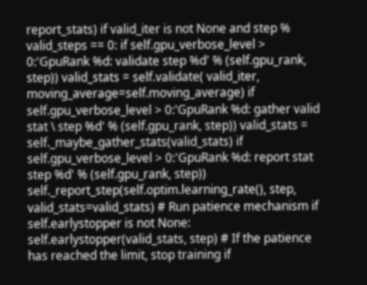report_stats) if valid_iter is not None and step % valid_steps == 0: if self.gpu_verbose_level > 0:'GpuRank %d: validate step %d' % (self.gpu_rank, step)) valid_stats = self.validate( valid_iter, moving_average=self.moving_average) if self.gpu_verbose_level > 0:'GpuRank %d: gather valid stat \ step %d' % (self.gpu_rank, step)) valid_stats = self._maybe_gather_stats(valid_stats) if self.gpu_verbose_level > 0:'GpuRank %d: report stat step %d' % (self.gpu_rank, step)) self._report_step(self.optim.learning_rate(), step, valid_stats=valid_stats) # Run patience mechanism if self.earlystopper is not None: self.earlystopper(valid_stats, step) # If the patience has reached the limit, stop training if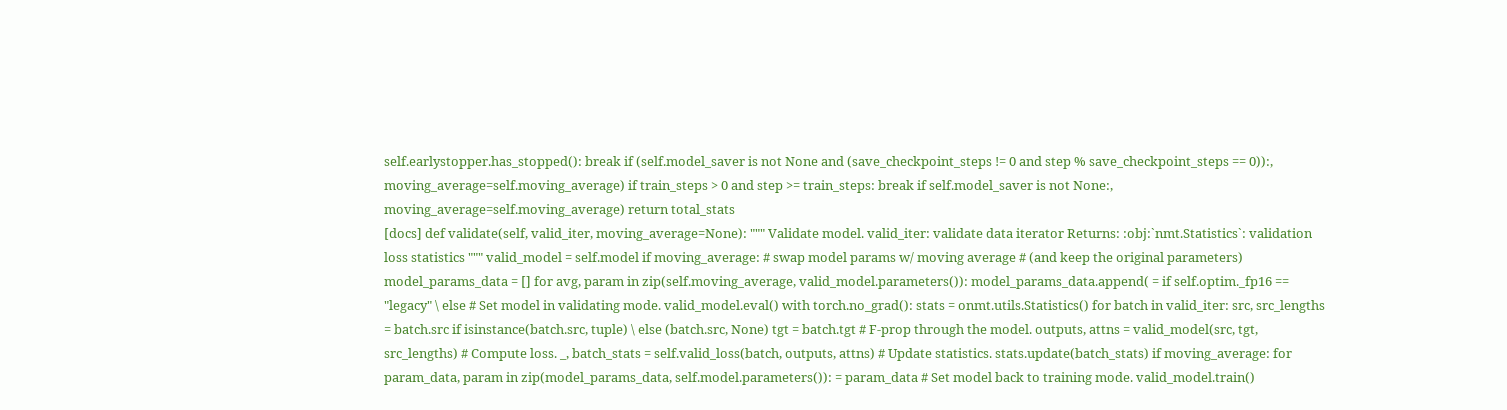self.earlystopper.has_stopped(): break if (self.model_saver is not None and (save_checkpoint_steps != 0 and step % save_checkpoint_steps == 0)):, moving_average=self.moving_average) if train_steps > 0 and step >= train_steps: break if self.model_saver is not None:, moving_average=self.moving_average) return total_stats
[docs] def validate(self, valid_iter, moving_average=None): """ Validate model. valid_iter: validate data iterator Returns: :obj:`nmt.Statistics`: validation loss statistics """ valid_model = self.model if moving_average: # swap model params w/ moving average # (and keep the original parameters) model_params_data = [] for avg, param in zip(self.moving_average, valid_model.parameters()): model_params_data.append( = if self.optim._fp16 == "legacy" \ else # Set model in validating mode. valid_model.eval() with torch.no_grad(): stats = onmt.utils.Statistics() for batch in valid_iter: src, src_lengths = batch.src if isinstance(batch.src, tuple) \ else (batch.src, None) tgt = batch.tgt # F-prop through the model. outputs, attns = valid_model(src, tgt, src_lengths) # Compute loss. _, batch_stats = self.valid_loss(batch, outputs, attns) # Update statistics. stats.update(batch_stats) if moving_average: for param_data, param in zip(model_params_data, self.model.parameters()): = param_data # Set model back to training mode. valid_model.train()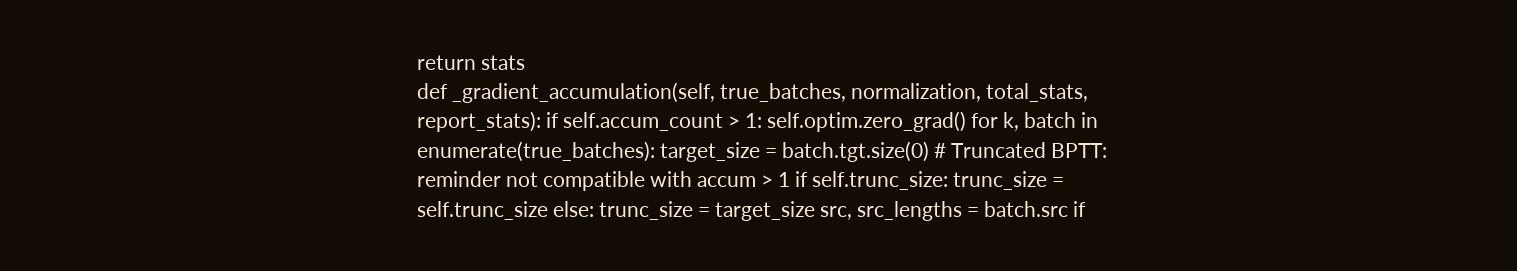return stats
def _gradient_accumulation(self, true_batches, normalization, total_stats, report_stats): if self.accum_count > 1: self.optim.zero_grad() for k, batch in enumerate(true_batches): target_size = batch.tgt.size(0) # Truncated BPTT: reminder not compatible with accum > 1 if self.trunc_size: trunc_size = self.trunc_size else: trunc_size = target_size src, src_lengths = batch.src if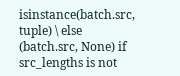isinstance(batch.src, tuple) \ else (batch.src, None) if src_lengths is not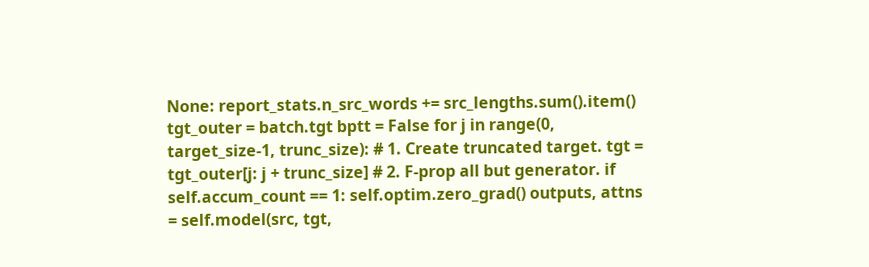None: report_stats.n_src_words += src_lengths.sum().item() tgt_outer = batch.tgt bptt = False for j in range(0, target_size-1, trunc_size): # 1. Create truncated target. tgt = tgt_outer[j: j + trunc_size] # 2. F-prop all but generator. if self.accum_count == 1: self.optim.zero_grad() outputs, attns = self.model(src, tgt,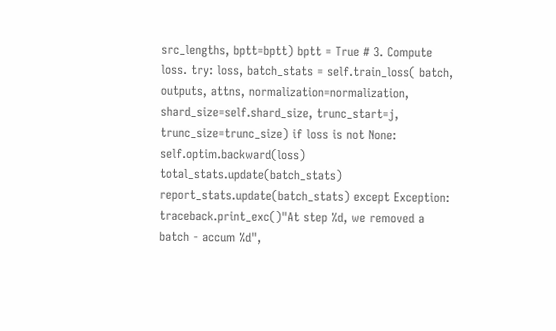src_lengths, bptt=bptt) bptt = True # 3. Compute loss. try: loss, batch_stats = self.train_loss( batch, outputs, attns, normalization=normalization, shard_size=self.shard_size, trunc_start=j, trunc_size=trunc_size) if loss is not None: self.optim.backward(loss) total_stats.update(batch_stats) report_stats.update(batch_stats) except Exception: traceback.print_exc()"At step %d, we removed a batch - accum %d",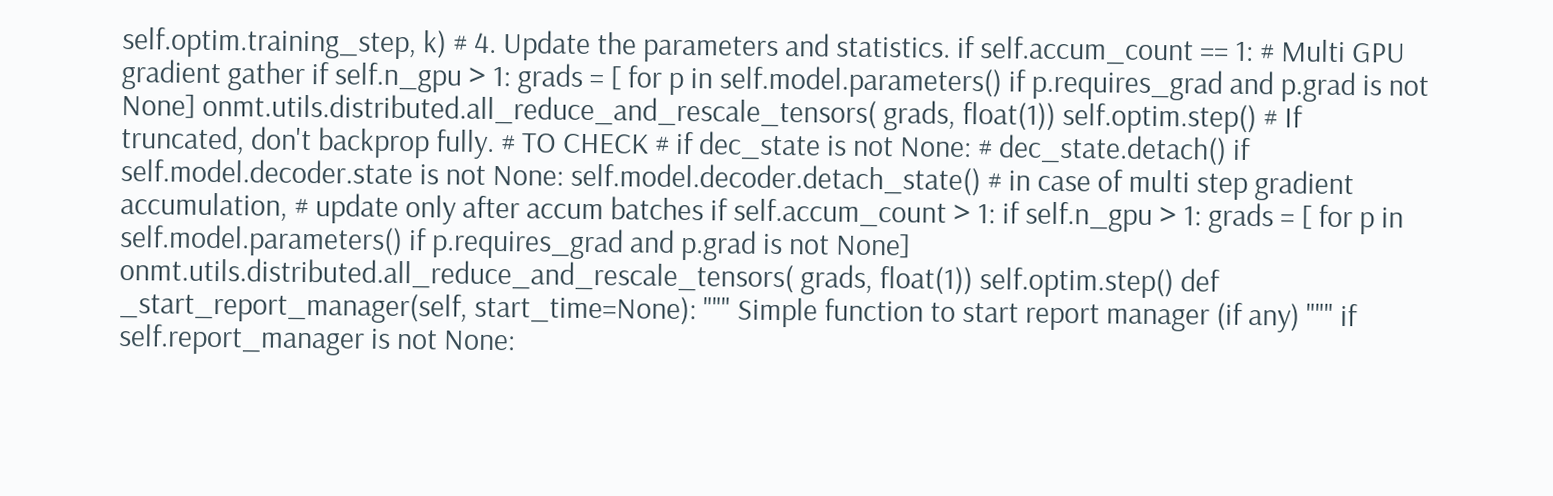self.optim.training_step, k) # 4. Update the parameters and statistics. if self.accum_count == 1: # Multi GPU gradient gather if self.n_gpu > 1: grads = [ for p in self.model.parameters() if p.requires_grad and p.grad is not None] onmt.utils.distributed.all_reduce_and_rescale_tensors( grads, float(1)) self.optim.step() # If truncated, don't backprop fully. # TO CHECK # if dec_state is not None: # dec_state.detach() if self.model.decoder.state is not None: self.model.decoder.detach_state() # in case of multi step gradient accumulation, # update only after accum batches if self.accum_count > 1: if self.n_gpu > 1: grads = [ for p in self.model.parameters() if p.requires_grad and p.grad is not None] onmt.utils.distributed.all_reduce_and_rescale_tensors( grads, float(1)) self.optim.step() def _start_report_manager(self, start_time=None): """ Simple function to start report manager (if any) """ if self.report_manager is not None: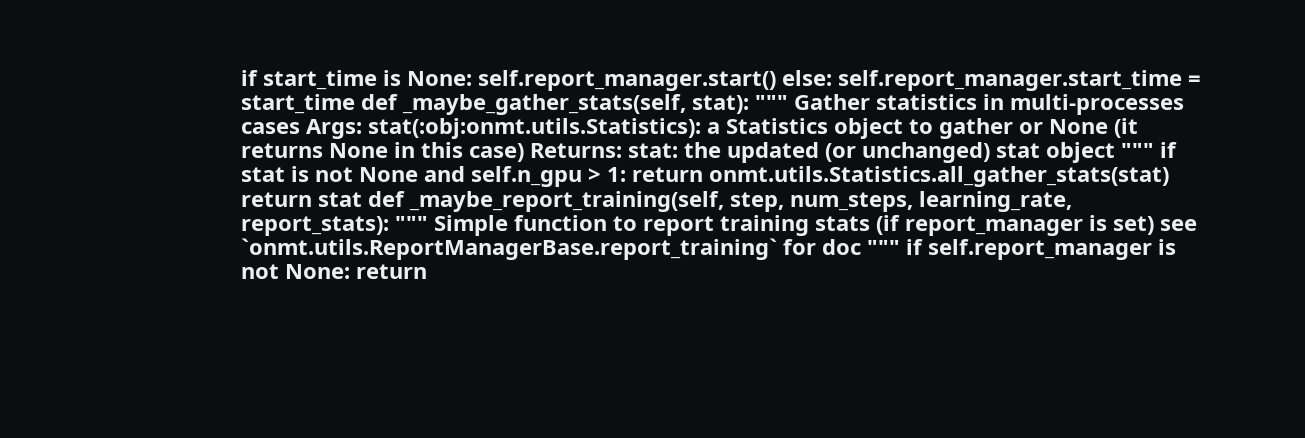if start_time is None: self.report_manager.start() else: self.report_manager.start_time = start_time def _maybe_gather_stats(self, stat): """ Gather statistics in multi-processes cases Args: stat(:obj:onmt.utils.Statistics): a Statistics object to gather or None (it returns None in this case) Returns: stat: the updated (or unchanged) stat object """ if stat is not None and self.n_gpu > 1: return onmt.utils.Statistics.all_gather_stats(stat) return stat def _maybe_report_training(self, step, num_steps, learning_rate, report_stats): """ Simple function to report training stats (if report_manager is set) see `onmt.utils.ReportManagerBase.report_training` for doc """ if self.report_manager is not None: return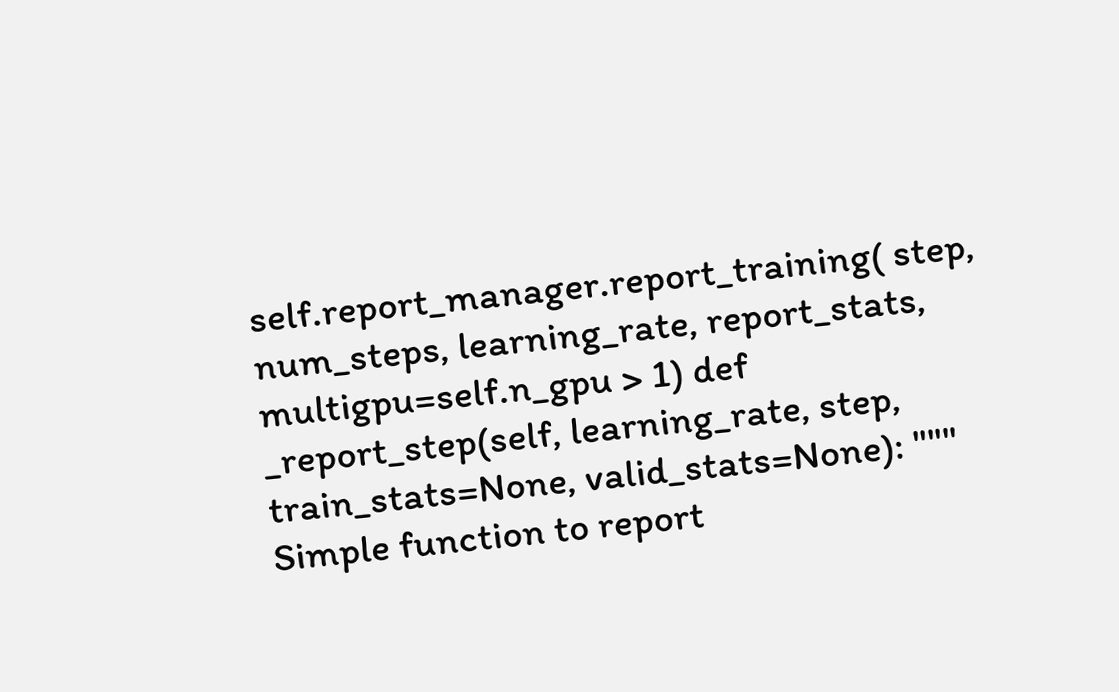self.report_manager.report_training( step, num_steps, learning_rate, report_stats, multigpu=self.n_gpu > 1) def _report_step(self, learning_rate, step, train_stats=None, valid_stats=None): """ Simple function to report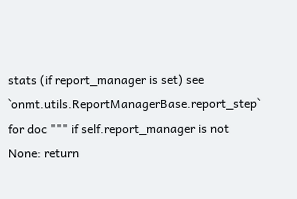stats (if report_manager is set) see `onmt.utils.ReportManagerBase.report_step` for doc """ if self.report_manager is not None: return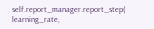self.report_manager.report_step( learning_rate,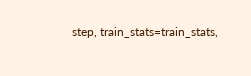step, train_stats=train_stats,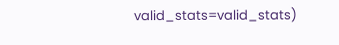valid_stats=valid_stats)